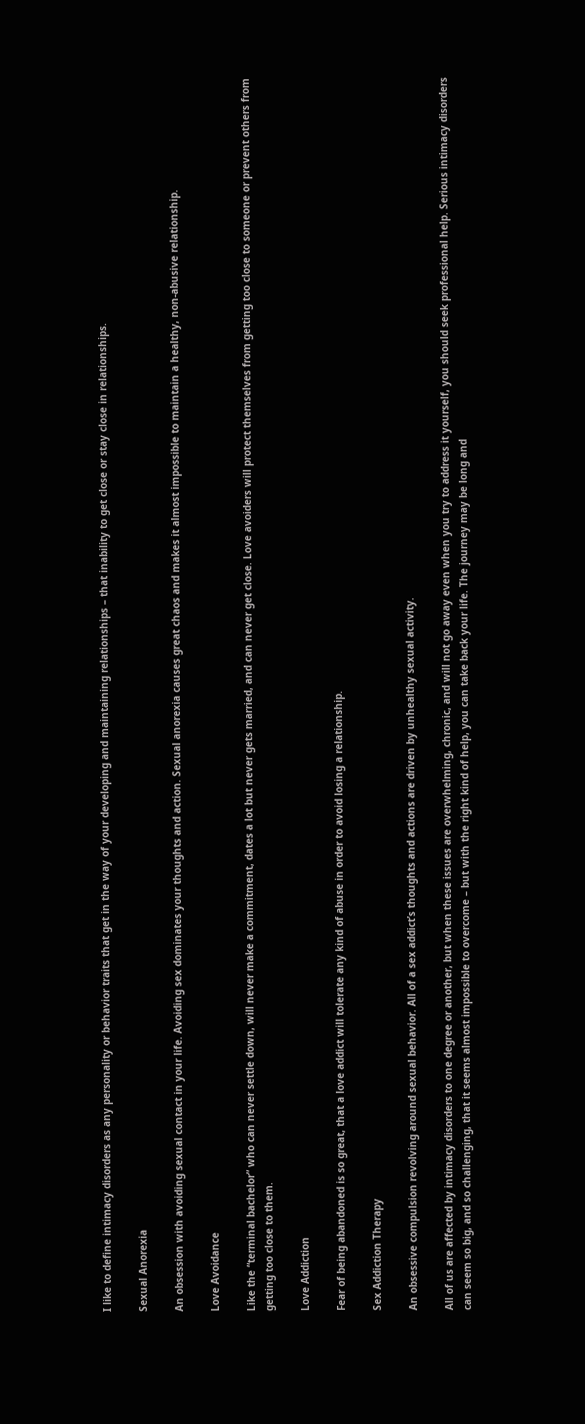I like to define intimacy disorders as any personality or behavior traits that get in the way of your developing and maintaining relationships – that inability to get close or stay close in relationships.

Sexual Anorexia

An obsession with avoiding sexual contact in your life. Avoiding sex dominates your thoughts and action. Sexual anorexia causes great chaos and makes it almost impossible to maintain a healthy, non-abusive relationship.

Love Avoidance

Like the “terminal bachelor” who can never settle down, will never make a commitment, dates a lot but never gets married, and can never get close. Love avoiders will protect themselves from getting too close to someone or prevent others from getting too close to them.

Love Addiction

Fear of being abandoned is so great, that a love addict will tolerate any kind of abuse in order to avoid losing a relationship.

Sex Addiction Therapy

An obsessive compulsion revolving around sexual behavior. All of a sex addict’s thoughts and actions are driven by unhealthy sexual activity.

All of us are affected by intimacy disorders to one degree or another, but when these issues are overwhelming, chronic, and will not go away even when you try to address it yourself, you should seek professional help. Serious intimacy disorders can seem so big, and so challenging, that it seems almost impossible to overcome – but with the right kind of help, you can take back your life. The journey may be long and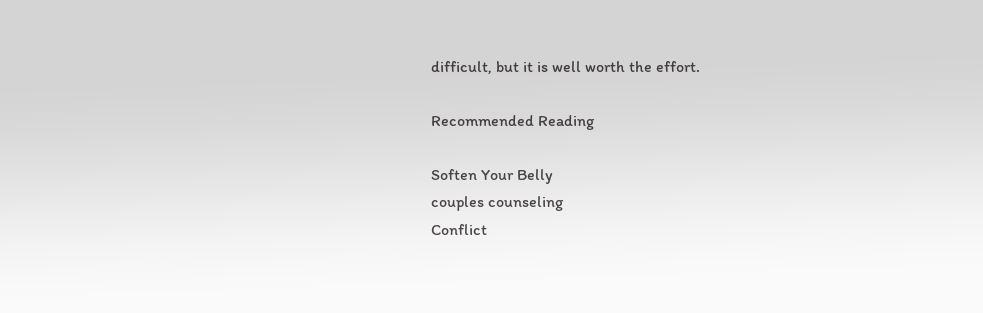difficult, but it is well worth the effort.

Recommended Reading

Soften Your Belly
couples counseling
Conflict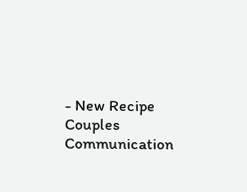- New Recipe
Couples Communication